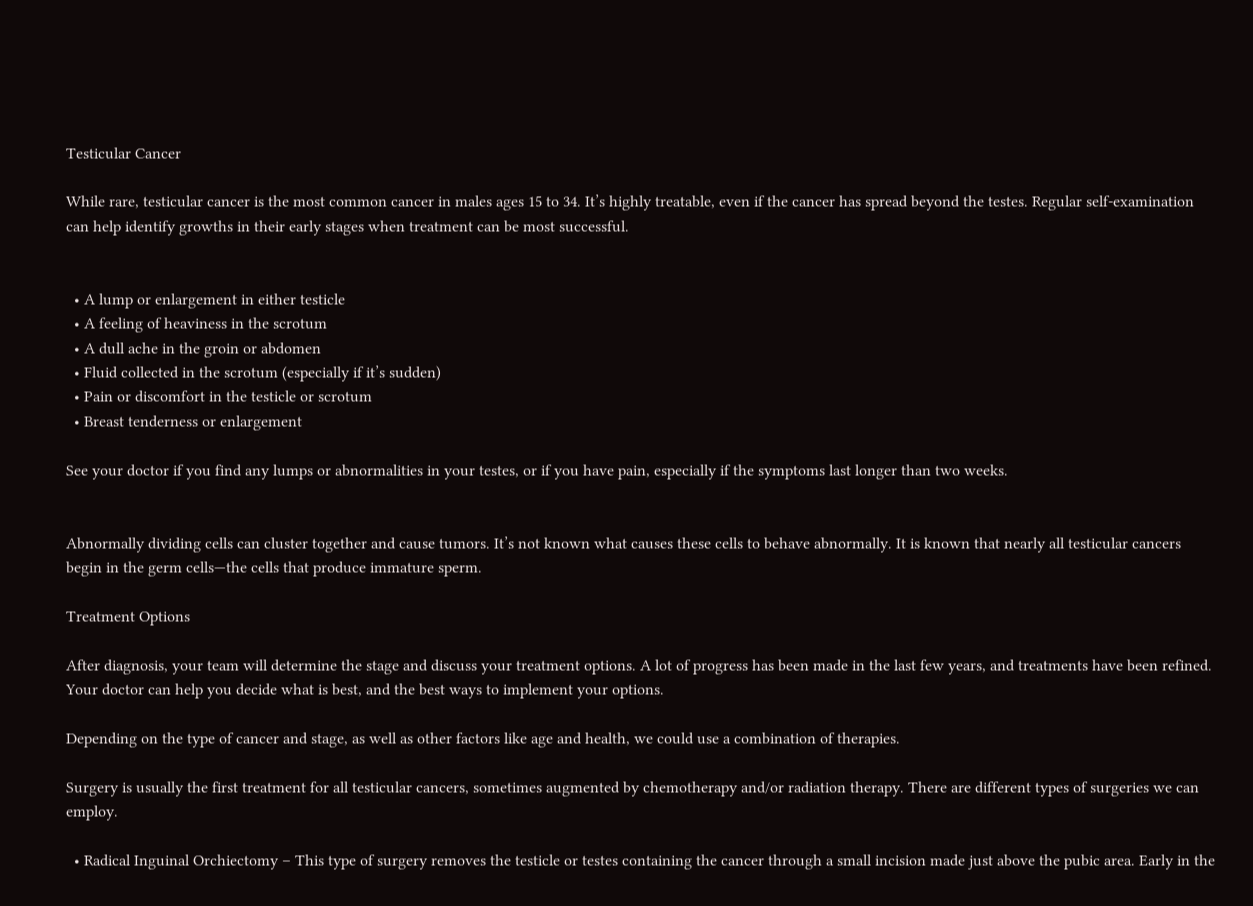Testicular Cancer

While rare, testicular cancer is the most common cancer in males ages 15 to 34. It’s highly treatable, even if the cancer has spread beyond the testes. Regular self-examination can help identify growths in their early stages when treatment can be most successful.


  • A lump or enlargement in either testicle
  • A feeling of heaviness in the scrotum
  • A dull ache in the groin or abdomen
  • Fluid collected in the scrotum (especially if it’s sudden)
  • Pain or discomfort in the testicle or scrotum
  • Breast tenderness or enlargement

See your doctor if you find any lumps or abnormalities in your testes, or if you have pain, especially if the symptoms last longer than two weeks.


Abnormally dividing cells can cluster together and cause tumors. It’s not known what causes these cells to behave abnormally. It is known that nearly all testicular cancers begin in the germ cells—the cells that produce immature sperm.

Treatment Options

After diagnosis, your team will determine the stage and discuss your treatment options. A lot of progress has been made in the last few years, and treatments have been refined. Your doctor can help you decide what is best, and the best ways to implement your options.

Depending on the type of cancer and stage, as well as other factors like age and health, we could use a combination of therapies.

Surgery is usually the first treatment for all testicular cancers, sometimes augmented by chemotherapy and/or radiation therapy. There are different types of surgeries we can employ.

  • Radical Inguinal Orchiectomy – This type of surgery removes the testicle or testes containing the cancer through a small incision made just above the pubic area. Early in the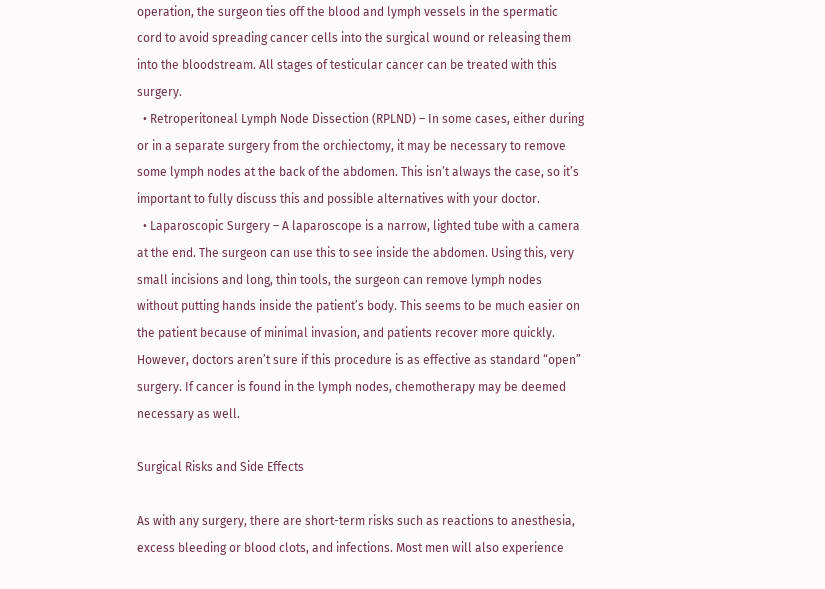operation, the surgeon ties off the blood and lymph vessels in the spermatic cord to avoid spreading cancer cells into the surgical wound or releasing them into the bloodstream. All stages of testicular cancer can be treated with this surgery.
  • Retroperitoneal Lymph Node Dissection (RPLND) – In some cases, either during or in a separate surgery from the orchiectomy, it may be necessary to remove some lymph nodes at the back of the abdomen. This isn’t always the case, so it’s important to fully discuss this and possible alternatives with your doctor.
  • Laparoscopic Surgery – A laparoscope is a narrow, lighted tube with a camera at the end. The surgeon can use this to see inside the abdomen. Using this, very small incisions and long, thin tools, the surgeon can remove lymph nodes without putting hands inside the patient’s body. This seems to be much easier on the patient because of minimal invasion, and patients recover more quickly. However, doctors aren’t sure if this procedure is as effective as standard “open” surgery. If cancer is found in the lymph nodes, chemotherapy may be deemed necessary as well.

Surgical Risks and Side Effects

As with any surgery, there are short-term risks such as reactions to anesthesia, excess bleeding or blood clots, and infections. Most men will also experience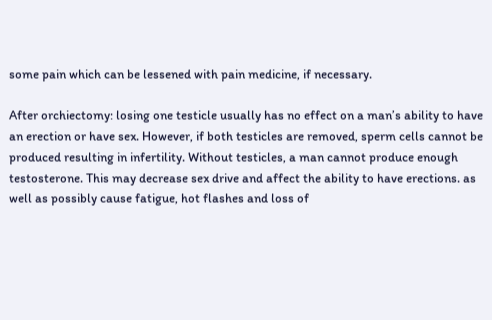some pain which can be lessened with pain medicine, if necessary.

After orchiectomy: losing one testicle usually has no effect on a man’s ability to have an erection or have sex. However, if both testicles are removed, sperm cells cannot be produced resulting in infertility. Without testicles, a man cannot produce enough testosterone. This may decrease sex drive and affect the ability to have erections. as well as possibly cause fatigue, hot flashes and loss of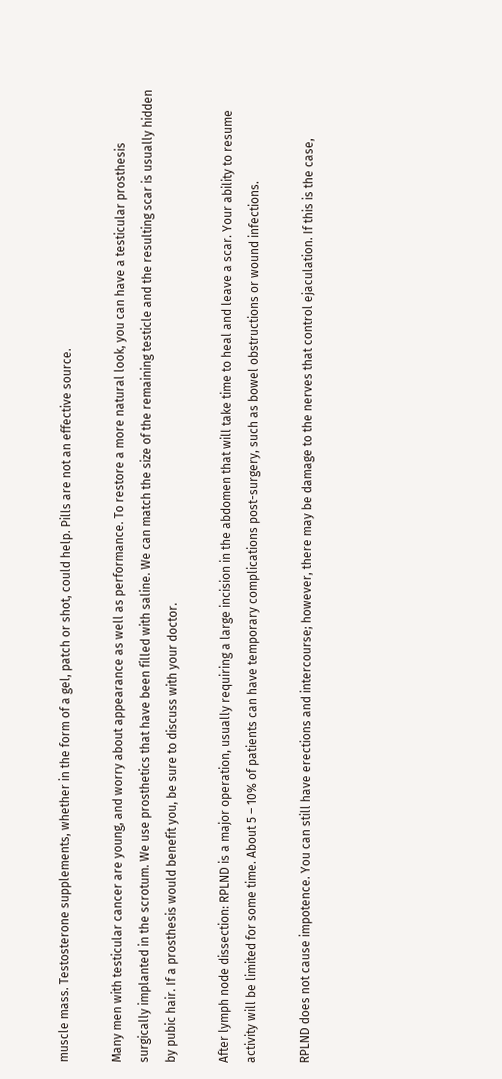muscle mass. Testosterone supplements, whether in the form of a gel, patch or shot, could help. Pills are not an effective source.

Many men with testicular cancer are young, and worry about appearance as well as performance. To restore a more natural look, you can have a testicular prosthesis surgically implanted in the scrotum. We use prosthetics that have been filled with saline. We can match the size of the remaining testicle and the resulting scar is usually hidden by pubic hair. If a prosthesis would benefit you, be sure to discuss with your doctor.

After lymph node dissection: RPLND is a major operation, usually requiring a large incision in the abdomen that will take time to heal and leave a scar. Your ability to resume activity will be limited for some time. About 5 – 10% of patients can have temporary complications post-surgery, such as bowel obstructions or wound infections.

RPLND does not cause impotence. You can still have erections and intercourse; however, there may be damage to the nerves that control ejaculation. If this is the case,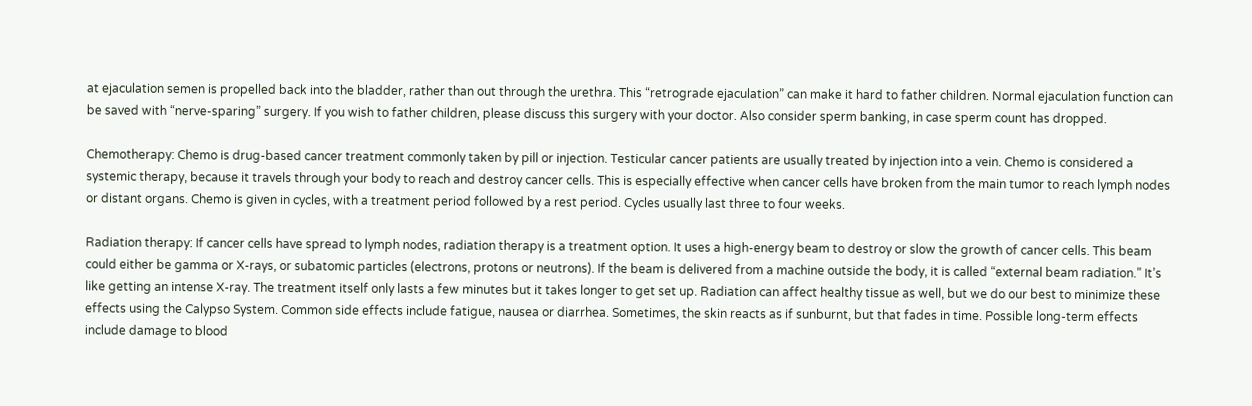at ejaculation semen is propelled back into the bladder, rather than out through the urethra. This “retrograde ejaculation” can make it hard to father children. Normal ejaculation function can be saved with “nerve-sparing” surgery. If you wish to father children, please discuss this surgery with your doctor. Also consider sperm banking, in case sperm count has dropped.

Chemotherapy: Chemo is drug-based cancer treatment commonly taken by pill or injection. Testicular cancer patients are usually treated by injection into a vein. Chemo is considered a systemic therapy, because it travels through your body to reach and destroy cancer cells. This is especially effective when cancer cells have broken from the main tumor to reach lymph nodes or distant organs. Chemo is given in cycles, with a treatment period followed by a rest period. Cycles usually last three to four weeks.

Radiation therapy: If cancer cells have spread to lymph nodes, radiation therapy is a treatment option. It uses a high-energy beam to destroy or slow the growth of cancer cells. This beam could either be gamma or X-rays, or subatomic particles (electrons, protons or neutrons). If the beam is delivered from a machine outside the body, it is called “external beam radiation.” It’s like getting an intense X-ray. The treatment itself only lasts a few minutes but it takes longer to get set up. Radiation can affect healthy tissue as well, but we do our best to minimize these effects using the Calypso System. Common side effects include fatigue, nausea or diarrhea. Sometimes, the skin reacts as if sunburnt, but that fades in time. Possible long-term effects include damage to blood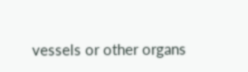vessels or other organs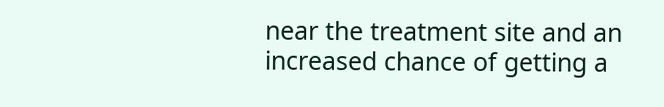near the treatment site and an increased chance of getting a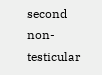second non-testicular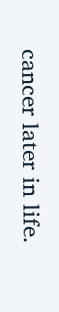cancer later in life.